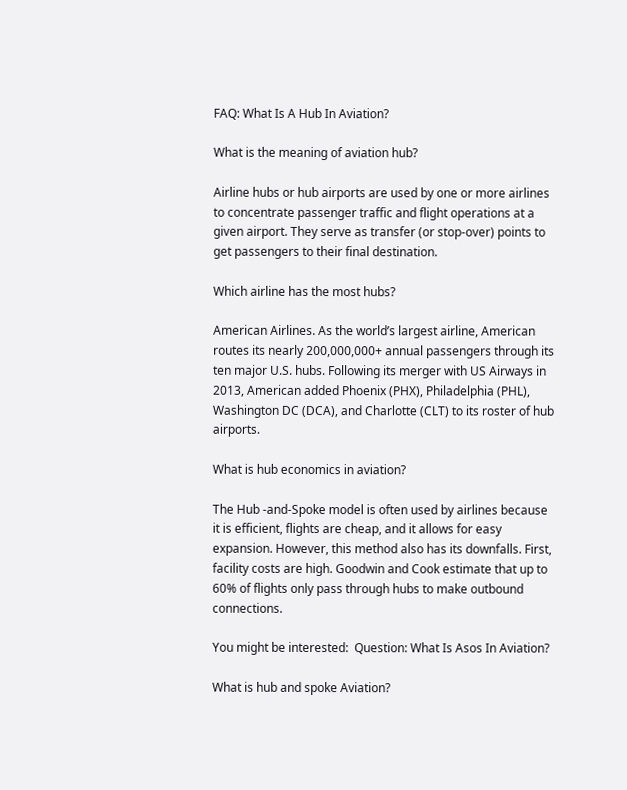FAQ: What Is A Hub In Aviation?

What is the meaning of aviation hub?

Airline hubs or hub airports are used by one or more airlines to concentrate passenger traffic and flight operations at a given airport. They serve as transfer (or stop-over) points to get passengers to their final destination.

Which airline has the most hubs?

American Airlines. As the world’s largest airline, American routes its nearly 200,000,000+ annual passengers through its ten major U.S. hubs. Following its merger with US Airways in 2013, American added Phoenix (PHX), Philadelphia (PHL), Washington DC (DCA), and Charlotte (CLT) to its roster of hub airports.

What is hub economics in aviation?

The Hub -and-Spoke model is often used by airlines because it is efficient, flights are cheap, and it allows for easy expansion. However, this method also has its downfalls. First, facility costs are high. Goodwin and Cook estimate that up to 60% of flights only pass through hubs to make outbound connections.

You might be interested:  Question: What Is Asos In Aviation?

What is hub and spoke Aviation?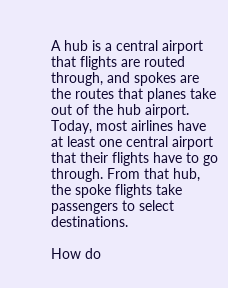A hub is a central airport that flights are routed through, and spokes are the routes that planes take out of the hub airport. Today, most airlines have at least one central airport that their flights have to go through. From that hub, the spoke flights take passengers to select destinations.

How do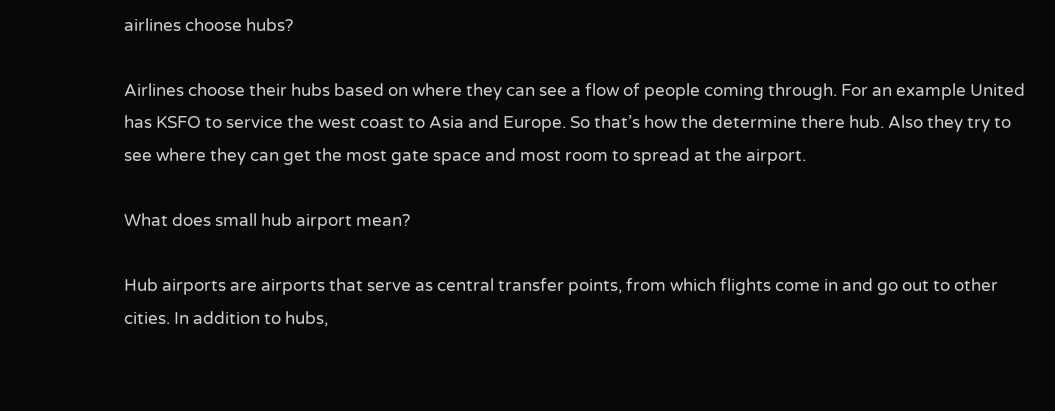airlines choose hubs?

Airlines choose their hubs based on where they can see a flow of people coming through. For an example United has KSFO to service the west coast to Asia and Europe. So that’s how the determine there hub. Also they try to see where they can get the most gate space and most room to spread at the airport.

What does small hub airport mean?

Hub airports are airports that serve as central transfer points, from which flights come in and go out to other cities. In addition to hubs,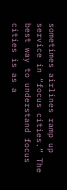sometimes airlines ramp up service in “focus cities.” The best way to understand focus cities is as a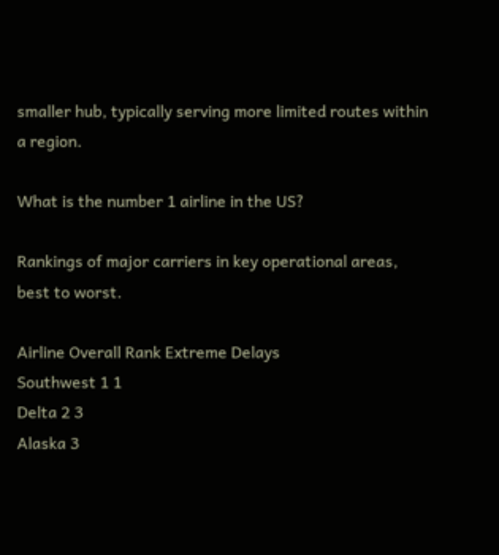smaller hub, typically serving more limited routes within a region.

What is the number 1 airline in the US?

Rankings of major carriers in key operational areas, best to worst.

Airline Overall Rank Extreme Delays
Southwest 1 1
Delta 2 3
Alaska 3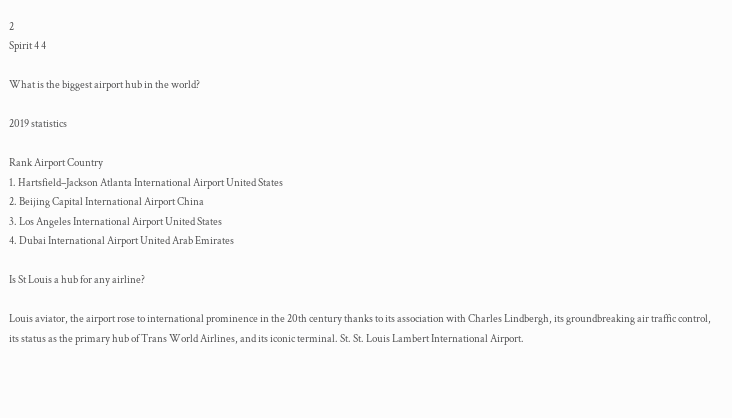2
Spirit 4 4

What is the biggest airport hub in the world?

2019 statistics

Rank Airport Country
1. Hartsfield–Jackson Atlanta International Airport United States
2. Beijing Capital International Airport China
3. Los Angeles International Airport United States
4. Dubai International Airport United Arab Emirates

Is St Louis a hub for any airline?

Louis aviator, the airport rose to international prominence in the 20th century thanks to its association with Charles Lindbergh, its groundbreaking air traffic control, its status as the primary hub of Trans World Airlines, and its iconic terminal. St. St. Louis Lambert International Airport.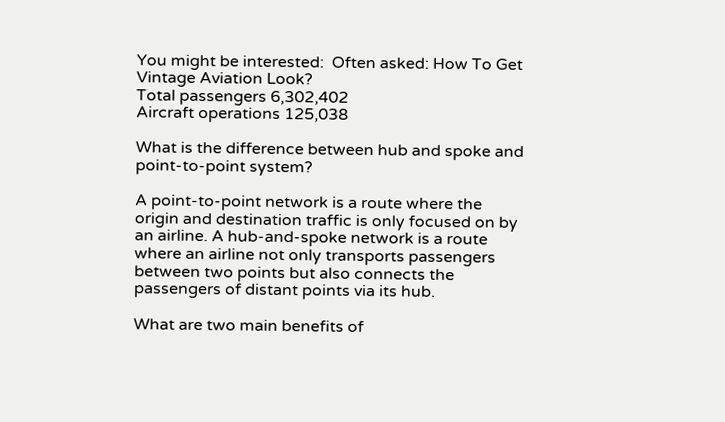You might be interested:  Often asked: How To Get Vintage Aviation Look?
Total passengers 6,302,402
Aircraft operations 125,038

What is the difference between hub and spoke and point-to-point system?

A point-to-point network is a route where the origin and destination traffic is only focused on by an airline. A hub-and-spoke network is a route where an airline not only transports passengers between two points but also connects the passengers of distant points via its hub.

What are two main benefits of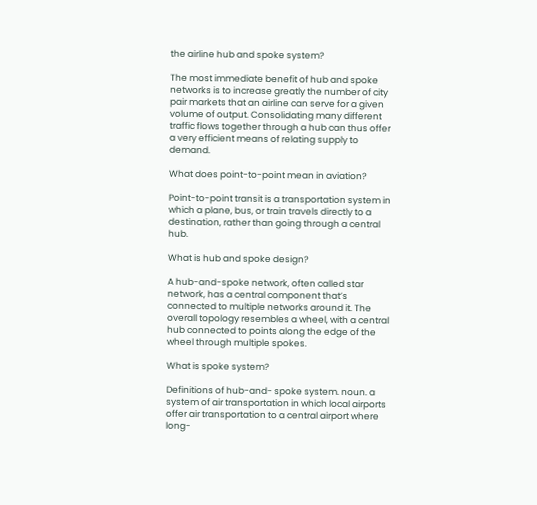the airline hub and spoke system?

The most immediate benefit of hub and spoke networks is to increase greatly the number of city pair markets that an airline can serve for a given volume of output. Consolidating many different traffic flows together through a hub can thus offer a very efficient means of relating supply to demand.

What does point-to-point mean in aviation?

Point-to-point transit is a transportation system in which a plane, bus, or train travels directly to a destination, rather than going through a central hub.

What is hub and spoke design?

A hub-and-spoke network, often called star network, has a central component that’s connected to multiple networks around it. The overall topology resembles a wheel, with a central hub connected to points along the edge of the wheel through multiple spokes.

What is spoke system?

Definitions of hub-and- spoke system. noun. a system of air transportation in which local airports offer air transportation to a central airport where long-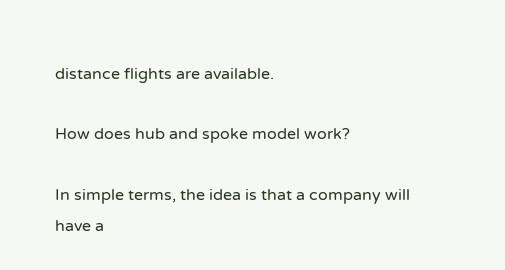distance flights are available.

How does hub and spoke model work?

In simple terms, the idea is that a company will have a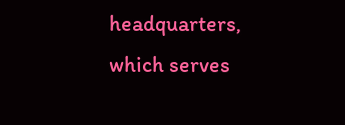headquarters, which serves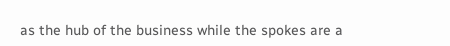as the hub of the business while the spokes are a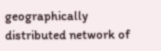geographically distributed network of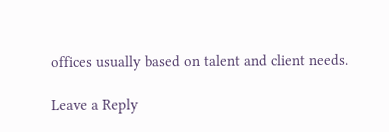offices usually based on talent and client needs.

Leave a Reply